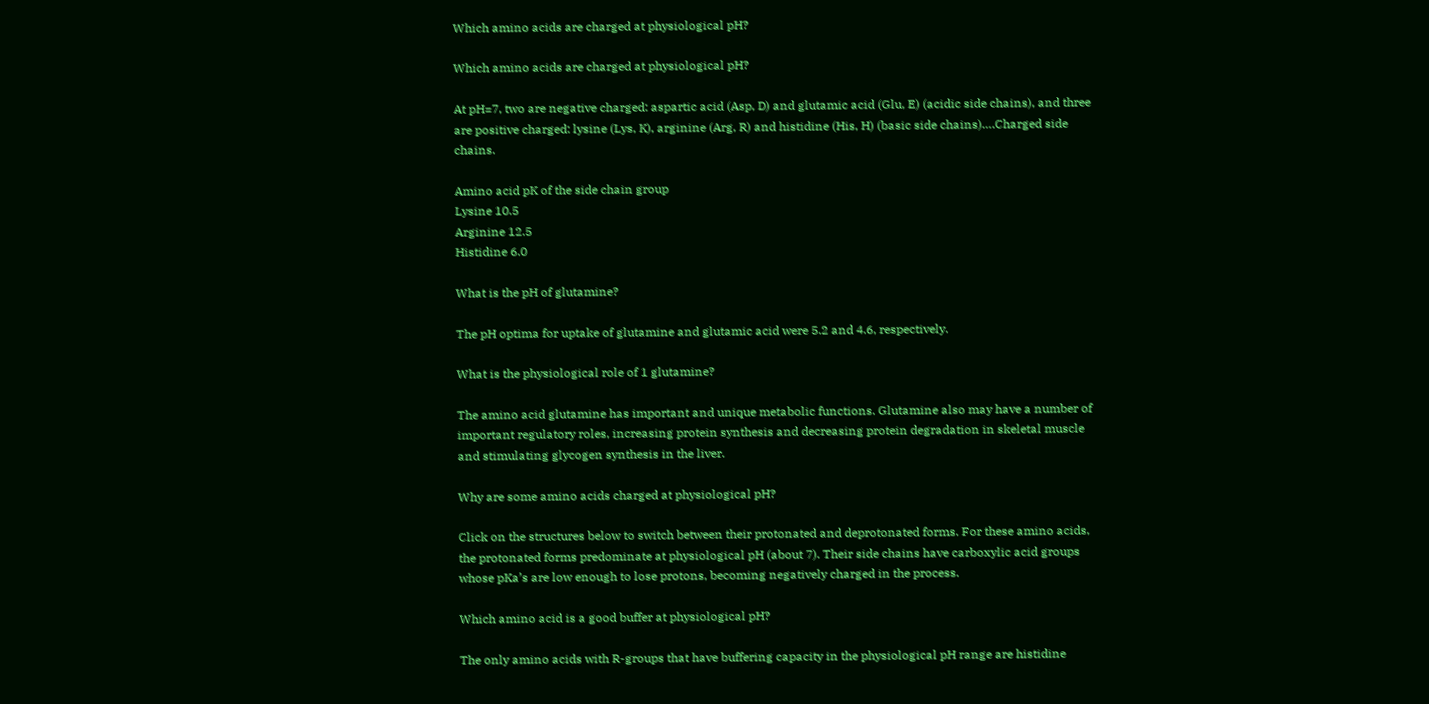Which amino acids are charged at physiological pH?

Which amino acids are charged at physiological pH?

At pH=7, two are negative charged: aspartic acid (Asp, D) and glutamic acid (Glu, E) (acidic side chains), and three are positive charged: lysine (Lys, K), arginine (Arg, R) and histidine (His, H) (basic side chains)….Charged side chains.

Amino acid pK of the side chain group
Lysine 10.5
Arginine 12.5
Histidine 6.0

What is the pH of glutamine?

The pH optima for uptake of glutamine and glutamic acid were 5.2 and 4.6, respectively.

What is the physiological role of 1 glutamine?

The amino acid glutamine has important and unique metabolic functions. Glutamine also may have a number of important regulatory roles, increasing protein synthesis and decreasing protein degradation in skeletal muscle and stimulating glycogen synthesis in the liver.

Why are some amino acids charged at physiological pH?

Click on the structures below to switch between their protonated and deprotonated forms. For these amino acids, the protonated forms predominate at physiological pH (about 7). Their side chains have carboxylic acid groups whose pKa’s are low enough to lose protons, becoming negatively charged in the process.

Which amino acid is a good buffer at physiological pH?

The only amino acids with R-groups that have buffering capacity in the physiological pH range are histidine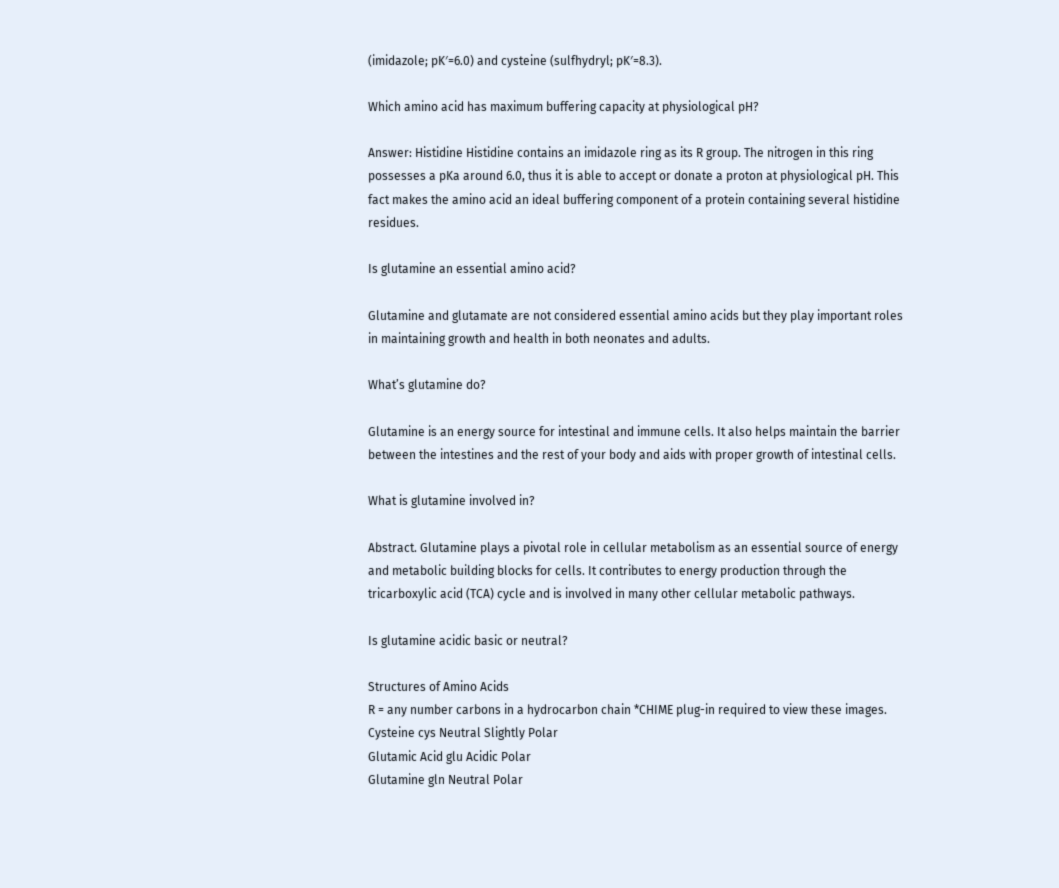(imidazole; pK′=6.0) and cysteine (sulfhydryl; pK′=8.3).

Which amino acid has maximum buffering capacity at physiological pH?

Answer: Histidine Histidine contains an imidazole ring as its R group. The nitrogen in this ring possesses a pKa around 6.0, thus it is able to accept or donate a proton at physiological pH. This fact makes the amino acid an ideal buffering component of a protein containing several histidine residues.

Is glutamine an essential amino acid?

Glutamine and glutamate are not considered essential amino acids but they play important roles in maintaining growth and health in both neonates and adults.

What’s glutamine do?

Glutamine is an energy source for intestinal and immune cells. It also helps maintain the barrier between the intestines and the rest of your body and aids with proper growth of intestinal cells.

What is glutamine involved in?

Abstract. Glutamine plays a pivotal role in cellular metabolism as an essential source of energy and metabolic building blocks for cells. It contributes to energy production through the tricarboxylic acid (TCA) cycle and is involved in many other cellular metabolic pathways.

Is glutamine acidic basic or neutral?

Structures of Amino Acids
R = any number carbons in a hydrocarbon chain *CHIME plug-in required to view these images.
Cysteine cys Neutral Slightly Polar
Glutamic Acid glu Acidic Polar
Glutamine gln Neutral Polar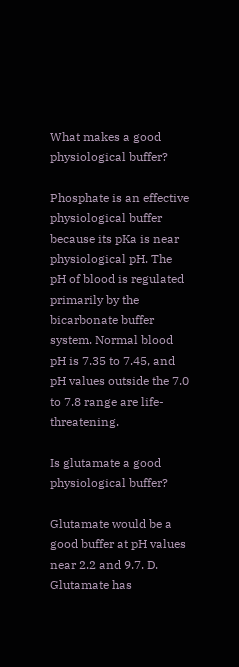What makes a good physiological buffer?

Phosphate is an effective physiological buffer because its pKa is near physiological pH. The pH of blood is regulated primarily by the bicarbonate buffer system. Normal blood pH is 7.35 to 7.45, and pH values outside the 7.0 to 7.8 range are life-threatening.

Is glutamate a good physiological buffer?

Glutamate would be a good buffer at pH values near 2.2 and 9.7. D. Glutamate has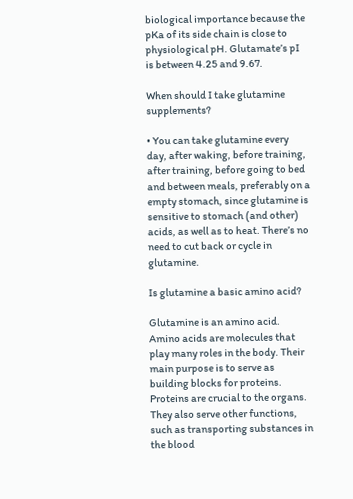biological importance because the pKa of its side chain is close to physiological pH. Glutamate’s pI is between 4.25 and 9.67.

When should I take glutamine supplements?

• You can take glutamine every day, after waking, before training, after training, before going to bed and between meals, preferably on a empty stomach, since glutamine is sensitive to stomach (and other) acids, as well as to heat. There’s no need to cut back or cycle in glutamine.

Is glutamine a basic amino acid?

Glutamine is an amino acid. Amino acids are molecules that play many roles in the body. Their main purpose is to serve as building blocks for proteins. Proteins are crucial to the organs. They also serve other functions, such as transporting substances in the blood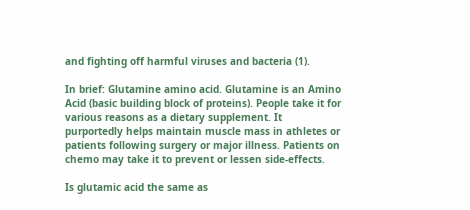and fighting off harmful viruses and bacteria (1).

In brief: Glutamine amino acid. Glutamine is an Amino Acid (basic building block of proteins). People take it for various reasons as a dietary supplement. It purportedly helps maintain muscle mass in athletes or patients following surgery or major illness. Patients on chemo may take it to prevent or lessen side-effects.

Is glutamic acid the same as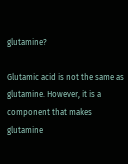glutamine?

Glutamic acid is not the same as glutamine. However, it is a component that makes glutamine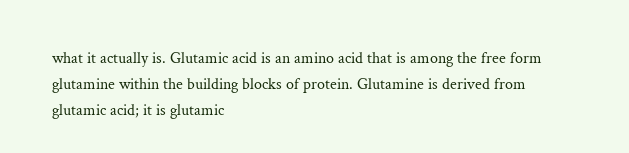what it actually is. Glutamic acid is an amino acid that is among the free form glutamine within the building blocks of protein. Glutamine is derived from glutamic acid; it is glutamic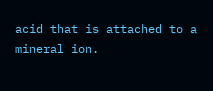acid that is attached to a mineral ion.